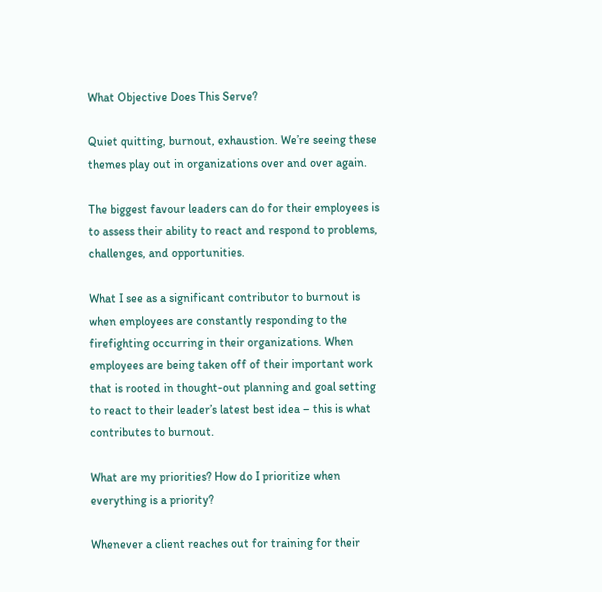What Objective Does This Serve?

Quiet quitting, burnout, exhaustion. We’re seeing these themes play out in organizations over and over again.

The biggest favour leaders can do for their employees is to assess their ability to react and respond to problems, challenges, and opportunities.

What I see as a significant contributor to burnout is when employees are constantly responding to the firefighting occurring in their organizations. When employees are being taken off of their important work that is rooted in thought-out planning and goal setting to react to their leader’s latest best idea – this is what contributes to burnout.

What are my priorities? How do I prioritize when everything is a priority?

Whenever a client reaches out for training for their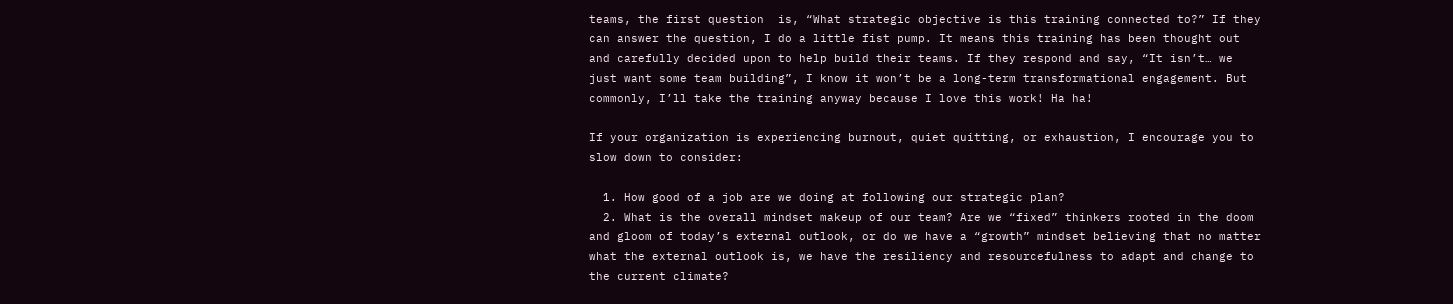teams, the first question  is, “What strategic objective is this training connected to?” If they can answer the question, I do a little fist pump. It means this training has been thought out and carefully decided upon to help build their teams. If they respond and say, “It isn’t… we just want some team building”, I know it won’t be a long-term transformational engagement. But commonly, I’ll take the training anyway because I love this work! Ha ha!

If your organization is experiencing burnout, quiet quitting, or exhaustion, I encourage you to slow down to consider:

  1. How good of a job are we doing at following our strategic plan?
  2. What is the overall mindset makeup of our team? Are we “fixed” thinkers rooted in the doom and gloom of today’s external outlook, or do we have a “growth” mindset believing that no matter what the external outlook is, we have the resiliency and resourcefulness to adapt and change to the current climate?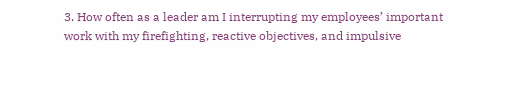3. How often as a leader am I interrupting my employees’ important work with my firefighting, reactive objectives, and impulsive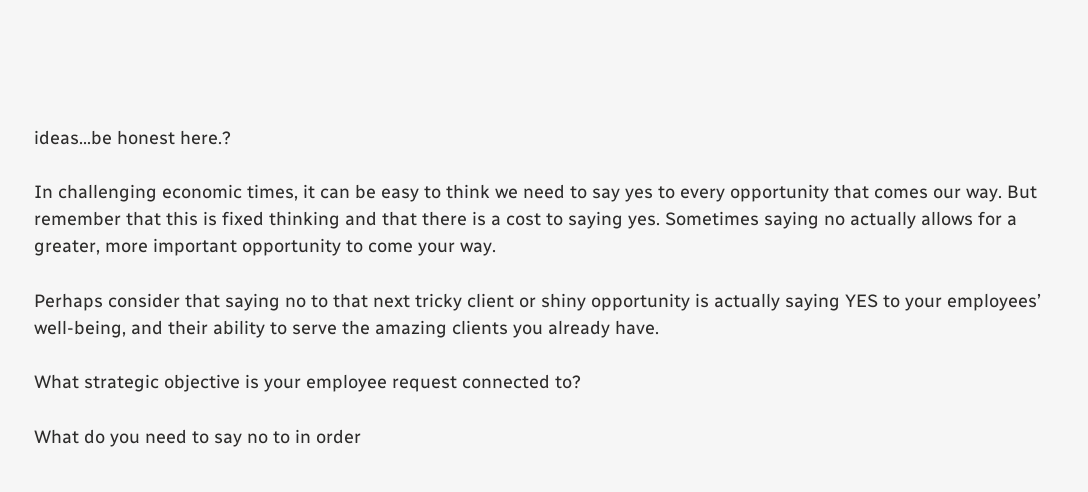ideas…be honest here.?

In challenging economic times, it can be easy to think we need to say yes to every opportunity that comes our way. But remember that this is fixed thinking and that there is a cost to saying yes. Sometimes saying no actually allows for a greater, more important opportunity to come your way.

Perhaps consider that saying no to that next tricky client or shiny opportunity is actually saying YES to your employees’ well-being, and their ability to serve the amazing clients you already have.

What strategic objective is your employee request connected to?

What do you need to say no to in order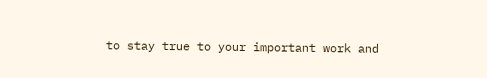to stay true to your important work and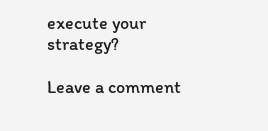execute your strategy?

Leave a comment